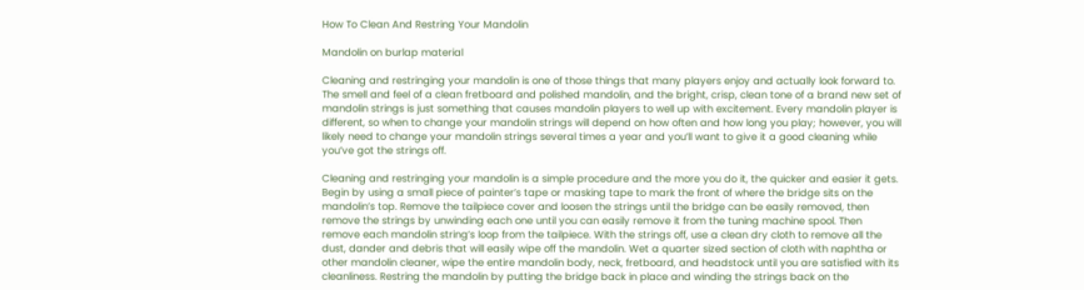How To Clean And Restring Your Mandolin

Mandolin on burlap material

Cleaning and restringing your mandolin is one of those things that many players enjoy and actually look forward to. The smell and feel of a clean fretboard and polished mandolin, and the bright, crisp, clean tone of a brand new set of mandolin strings is just something that causes mandolin players to well up with excitement. Every mandolin player is different, so when to change your mandolin strings will depend on how often and how long you play; however, you will likely need to change your mandolin strings several times a year and you’ll want to give it a good cleaning while you’ve got the strings off.

Cleaning and restringing your mandolin is a simple procedure and the more you do it, the quicker and easier it gets. Begin by using a small piece of painter’s tape or masking tape to mark the front of where the bridge sits on the mandolin’s top. Remove the tailpiece cover and loosen the strings until the bridge can be easily removed, then remove the strings by unwinding each one until you can easily remove it from the tuning machine spool. Then remove each mandolin string’s loop from the tailpiece. With the strings off, use a clean dry cloth to remove all the dust, dander and debris that will easily wipe off the mandolin. Wet a quarter sized section of cloth with naphtha or other mandolin cleaner, wipe the entire mandolin body, neck, fretboard, and headstock until you are satisfied with its cleanliness. Restring the mandolin by putting the bridge back in place and winding the strings back on the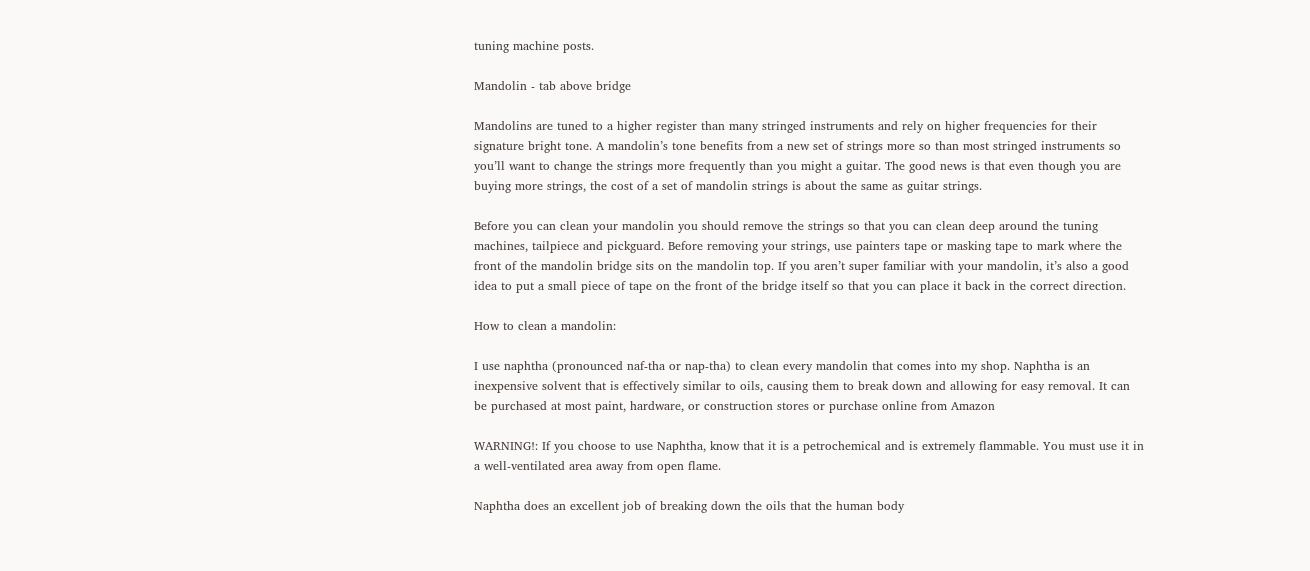tuning machine posts.

Mandolin - tab above bridge

Mandolins are tuned to a higher register than many stringed instruments and rely on higher frequencies for their signature bright tone. A mandolin’s tone benefits from a new set of strings more so than most stringed instruments so you’ll want to change the strings more frequently than you might a guitar. The good news is that even though you are buying more strings, the cost of a set of mandolin strings is about the same as guitar strings.

Before you can clean your mandolin you should remove the strings so that you can clean deep around the tuning machines, tailpiece and pickguard. Before removing your strings, use painters tape or masking tape to mark where the front of the mandolin bridge sits on the mandolin top. If you aren’t super familiar with your mandolin, it’s also a good idea to put a small piece of tape on the front of the bridge itself so that you can place it back in the correct direction.

How to clean a mandolin:

I use naphtha (pronounced naf-tha or nap-tha) to clean every mandolin that comes into my shop. Naphtha is an inexpensive solvent that is effectively similar to oils, causing them to break down and allowing for easy removal. It can be purchased at most paint, hardware, or construction stores or purchase online from Amazon

WARNING!: If you choose to use Naphtha, know that it is a petrochemical and is extremely flammable. You must use it in a well-ventilated area away from open flame.

Naphtha does an excellent job of breaking down the oils that the human body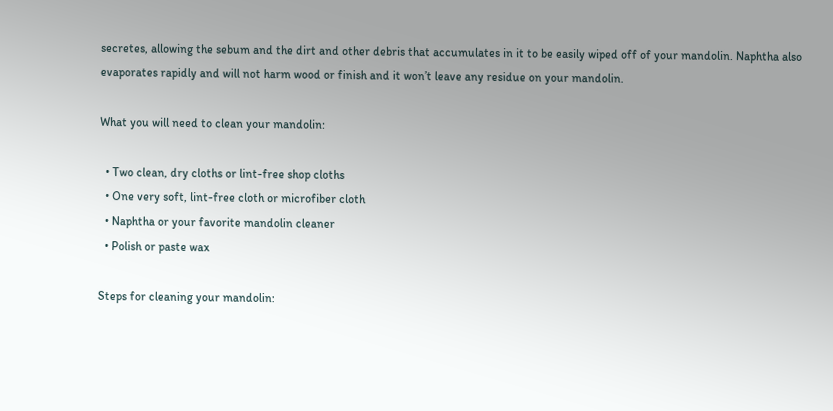secretes, allowing the sebum and the dirt and other debris that accumulates in it to be easily wiped off of your mandolin. Naphtha also evaporates rapidly and will not harm wood or finish and it won’t leave any residue on your mandolin.

What you will need to clean your mandolin:

  • Two clean, dry cloths or lint-free shop cloths
  • One very soft, lint-free cloth or microfiber cloth
  • Naphtha or your favorite mandolin cleaner
  • Polish or paste wax

Steps for cleaning your mandolin: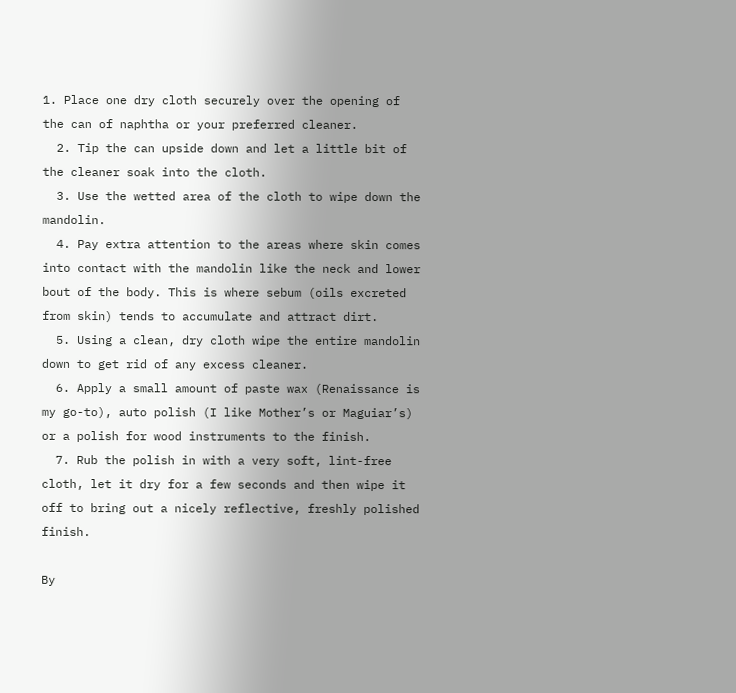1. Place one dry cloth securely over the opening of the can of naphtha or your preferred cleaner.
  2. Tip the can upside down and let a little bit of the cleaner soak into the cloth.
  3. Use the wetted area of the cloth to wipe down the mandolin.
  4. Pay extra attention to the areas where skin comes into contact with the mandolin like the neck and lower bout of the body. This is where sebum (oils excreted from skin) tends to accumulate and attract dirt.
  5. Using a clean, dry cloth wipe the entire mandolin down to get rid of any excess cleaner.
  6. Apply a small amount of paste wax (Renaissance is my go-to), auto polish (I like Mother’s or Maguiar’s) or a polish for wood instruments to the finish.
  7. Rub the polish in with a very soft, lint-free cloth, let it dry for a few seconds and then wipe it off to bring out a nicely reflective, freshly polished finish.

By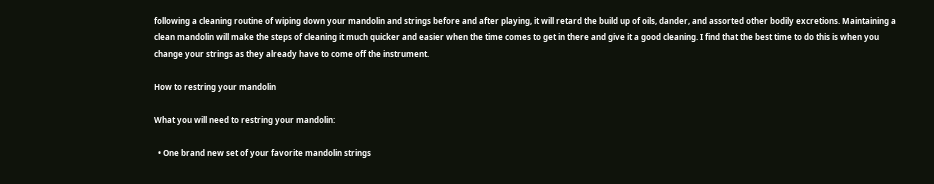following a cleaning routine of wiping down your mandolin and strings before and after playing, it will retard the build up of oils, dander, and assorted other bodily excretions. Maintaining a clean mandolin will make the steps of cleaning it much quicker and easier when the time comes to get in there and give it a good cleaning. I find that the best time to do this is when you change your strings as they already have to come off the instrument.

How to restring your mandolin

What you will need to restring your mandolin:

  • One brand new set of your favorite mandolin strings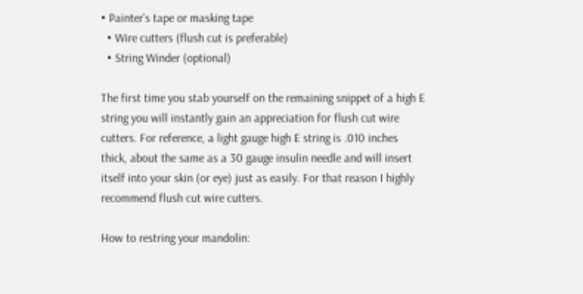• Painter’s tape or masking tape
  • Wire cutters (flush cut is preferable)
  • String Winder (optional)

The first time you stab yourself on the remaining snippet of a high E string you will instantly gain an appreciation for flush cut wire cutters. For reference, a light gauge high E string is .010 inches thick, about the same as a 30 gauge insulin needle and will insert itself into your skin (or eye) just as easily. For that reason I highly recommend flush cut wire cutters.

How to restring your mandolin: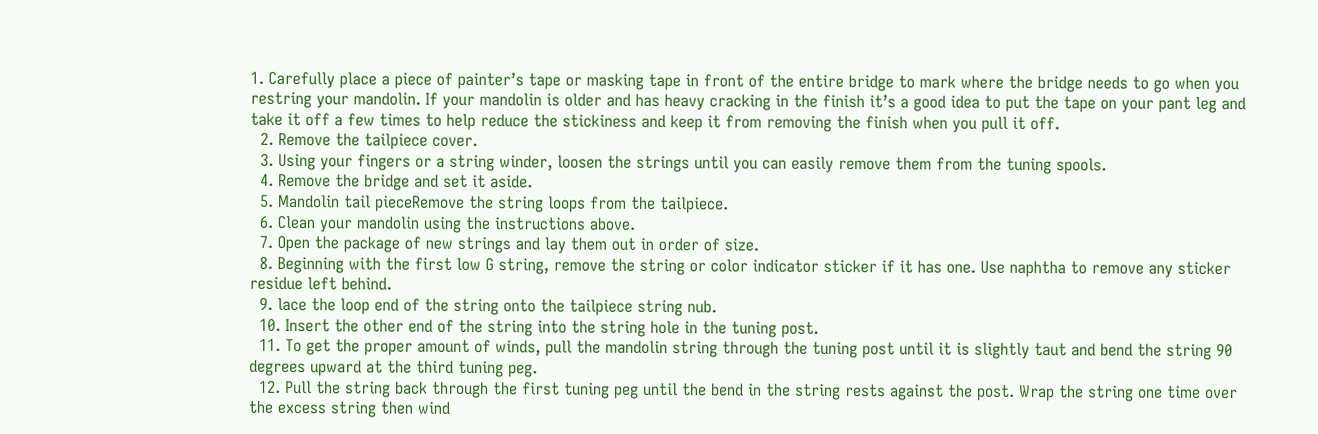1. Carefully place a piece of painter’s tape or masking tape in front of the entire bridge to mark where the bridge needs to go when you restring your mandolin. If your mandolin is older and has heavy cracking in the finish it’s a good idea to put the tape on your pant leg and take it off a few times to help reduce the stickiness and keep it from removing the finish when you pull it off.
  2. Remove the tailpiece cover.
  3. Using your fingers or a string winder, loosen the strings until you can easily remove them from the tuning spools.
  4. Remove the bridge and set it aside.
  5. Mandolin tail pieceRemove the string loops from the tailpiece.
  6. Clean your mandolin using the instructions above.
  7. Open the package of new strings and lay them out in order of size.
  8. Beginning with the first low G string, remove the string or color indicator sticker if it has one. Use naphtha to remove any sticker residue left behind.
  9. lace the loop end of the string onto the tailpiece string nub.
  10. Insert the other end of the string into the string hole in the tuning post.
  11. To get the proper amount of winds, pull the mandolin string through the tuning post until it is slightly taut and bend the string 90 degrees upward at the third tuning peg.
  12. Pull the string back through the first tuning peg until the bend in the string rests against the post. Wrap the string one time over the excess string then wind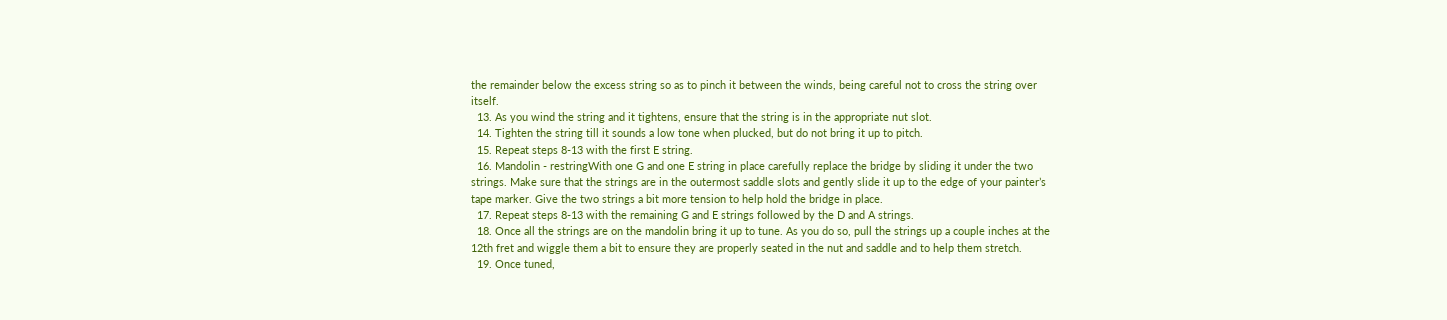the remainder below the excess string so as to pinch it between the winds, being careful not to cross the string over itself.
  13. As you wind the string and it tightens, ensure that the string is in the appropriate nut slot.
  14. Tighten the string till it sounds a low tone when plucked, but do not bring it up to pitch.
  15. Repeat steps 8-13 with the first E string.
  16. Mandolin - restringWith one G and one E string in place carefully replace the bridge by sliding it under the two strings. Make sure that the strings are in the outermost saddle slots and gently slide it up to the edge of your painter’s tape marker. Give the two strings a bit more tension to help hold the bridge in place.
  17. Repeat steps 8-13 with the remaining G and E strings followed by the D and A strings.
  18. Once all the strings are on the mandolin bring it up to tune. As you do so, pull the strings up a couple inches at the 12th fret and wiggle them a bit to ensure they are properly seated in the nut and saddle and to help them stretch.
  19. Once tuned,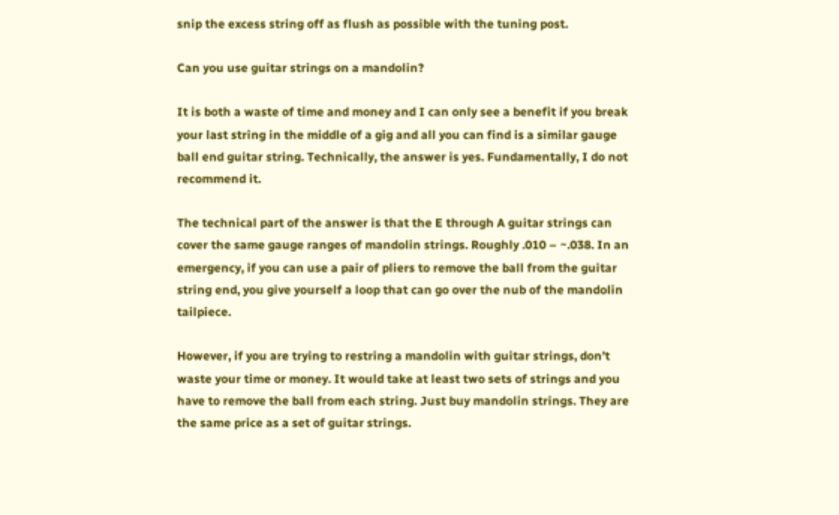snip the excess string off as flush as possible with the tuning post.

Can you use guitar strings on a mandolin?

It is both a waste of time and money and I can only see a benefit if you break your last string in the middle of a gig and all you can find is a similar gauge ball end guitar string. Technically, the answer is yes. Fundamentally, I do not recommend it.

The technical part of the answer is that the E through A guitar strings can cover the same gauge ranges of mandolin strings. Roughly .010 – ~.038. In an emergency, if you can use a pair of pliers to remove the ball from the guitar string end, you give yourself a loop that can go over the nub of the mandolin tailpiece.

However, if you are trying to restring a mandolin with guitar strings, don’t waste your time or money. It would take at least two sets of strings and you have to remove the ball from each string. Just buy mandolin strings. They are the same price as a set of guitar strings.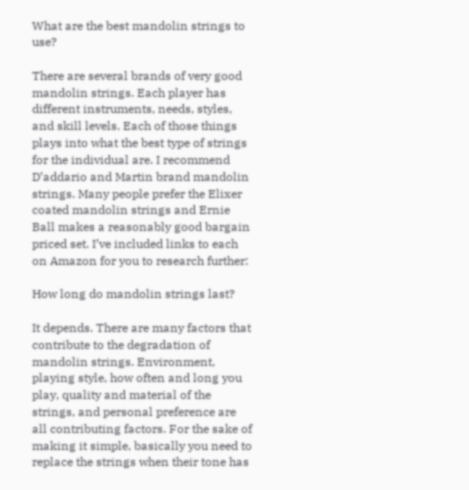What are the best mandolin strings to use?

There are several brands of very good mandolin strings. Each player has different instruments, needs, styles, and skill levels. Each of those things plays into what the best type of strings for the individual are. I recommend D’addario and Martin brand mandolin strings. Many people prefer the Elixer coated mandolin strings and Ernie Ball makes a reasonably good bargain priced set. I’ve included links to each on Amazon for you to research further:

How long do mandolin strings last?

It depends. There are many factors that contribute to the degradation of mandolin strings. Environment, playing style, how often and long you play, quality and material of the strings, and personal preference are all contributing factors. For the sake of making it simple, basically you need to replace the strings when their tone has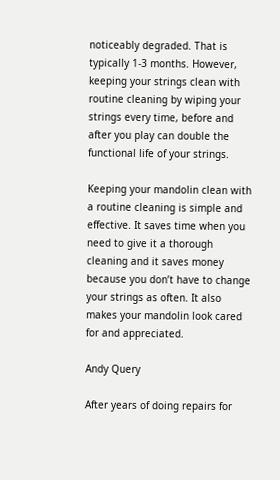noticeably degraded. That is typically 1-3 months. However, keeping your strings clean with routine cleaning by wiping your strings every time, before and after you play can double the functional life of your strings.

Keeping your mandolin clean with a routine cleaning is simple and effective. It saves time when you need to give it a thorough cleaning and it saves money because you don’t have to change your strings as often. It also makes your mandolin look cared for and appreciated.

Andy Query

After years of doing repairs for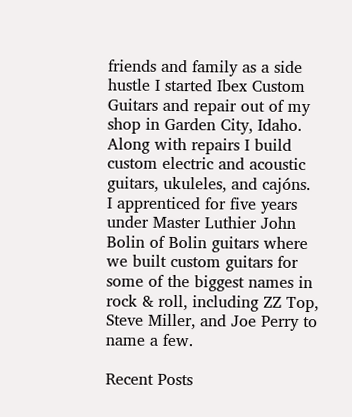friends and family as a side hustle I started Ibex Custom Guitars and repair out of my shop in Garden City, Idaho. Along with repairs I build custom electric and acoustic guitars, ukuleles, and cajóns. I apprenticed for five years under Master Luthier John Bolin of Bolin guitars where we built custom guitars for some of the biggest names in rock & roll, including ZZ Top, Steve Miller, and Joe Perry to name a few.

Recent Posts